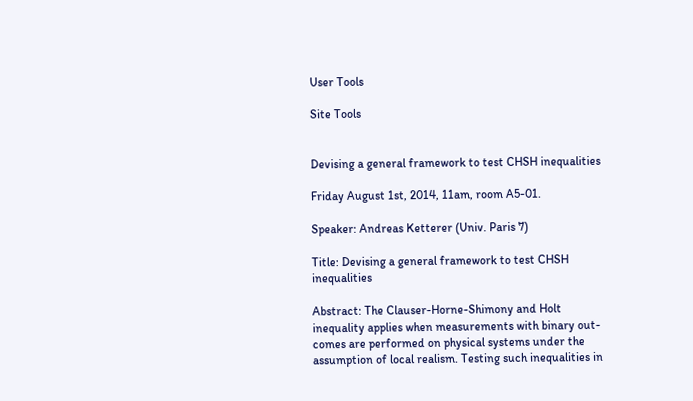User Tools

Site Tools


Devising a general framework to test CHSH inequalities

Friday August 1st, 2014, 11am, room A5-01.

Speaker: Andreas Ketterer (Univ. Paris 7)

Title: Devising a general framework to test CHSH inequalities

Abstract: The Clauser-Horne-Shimony and Holt inequality applies when measurements with binary out- comes are performed on physical systems under the assumption of local realism. Testing such inequalities in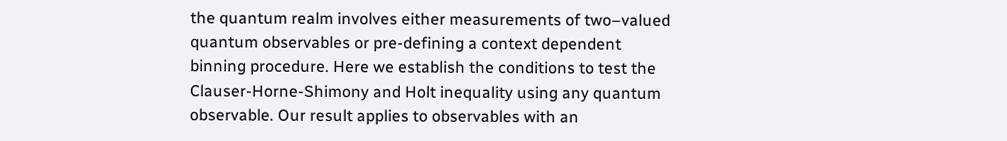the quantum realm involves either measurements of two–valued quantum observables or pre-defining a context dependent binning procedure. Here we establish the conditions to test the Clauser-Horne-Shimony and Holt inequality using any quantum observable. Our result applies to observables with an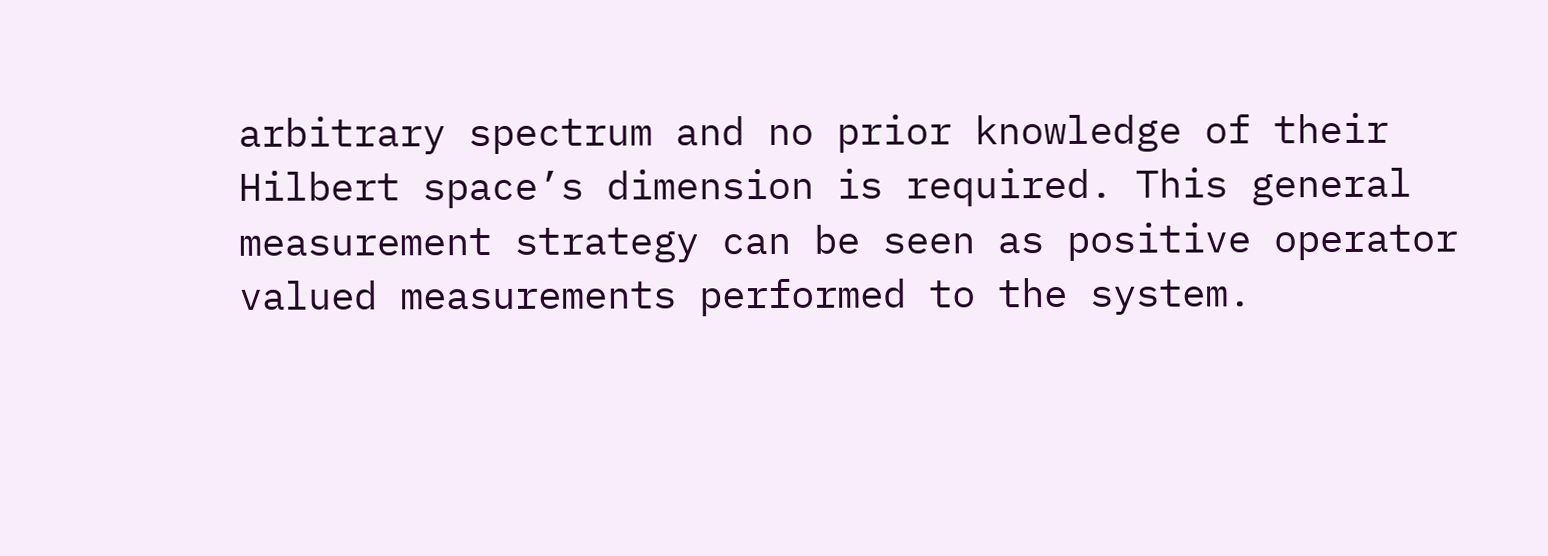arbitrary spectrum and no prior knowledge of their Hilbert space’s dimension is required. This general measurement strategy can be seen as positive operator valued measurements performed to the system.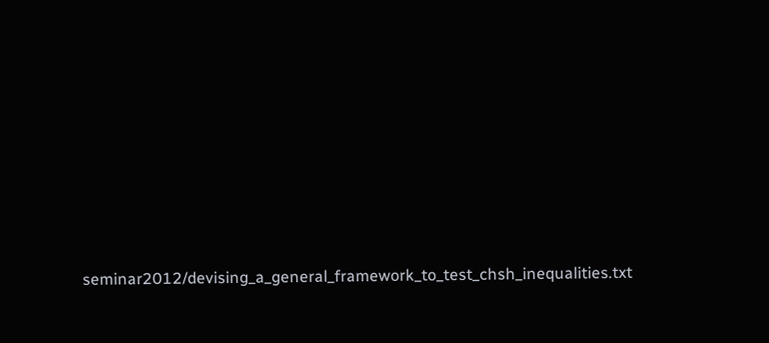seminar2012/devising_a_general_framework_to_test_chsh_inequalities.txt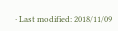· Last modified: 2018/11/09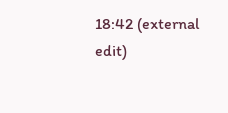18:42 (external edit)